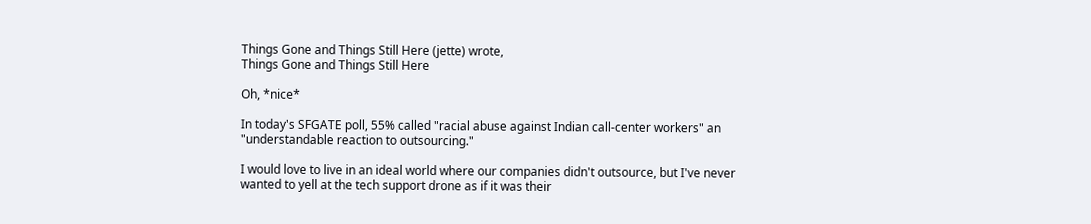Things Gone and Things Still Here (jette) wrote,
Things Gone and Things Still Here

Oh, *nice*

In today's SFGATE poll, 55% called "racial abuse against Indian call-center workers" an "understandable reaction to outsourcing."

I would love to live in an ideal world where our companies didn't outsource, but I've never wanted to yell at the tech support drone as if it was their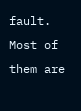fault. Most of them are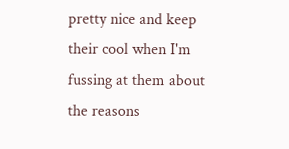pretty nice and keep their cool when I'm fussing at them about the reasons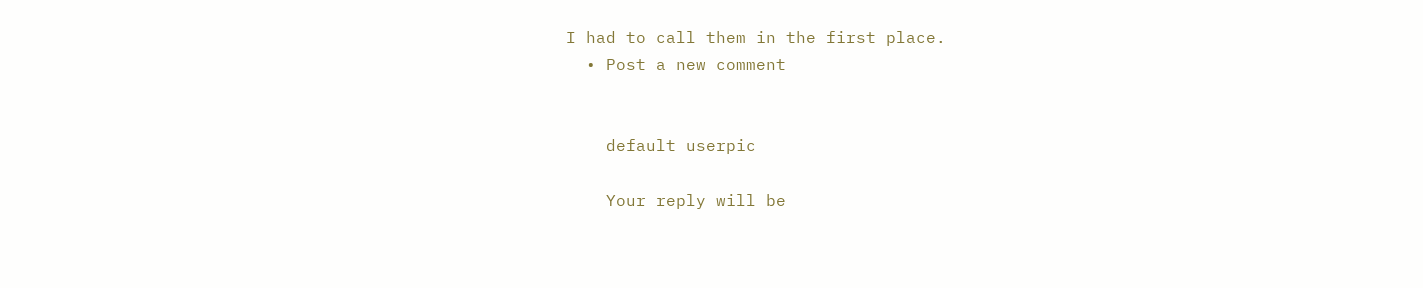I had to call them in the first place.
  • Post a new comment


    default userpic

    Your reply will be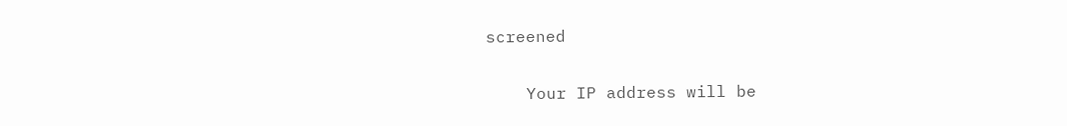screened

    Your IP address will be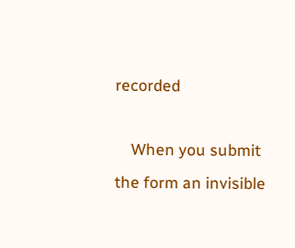recorded

    When you submit the form an invisible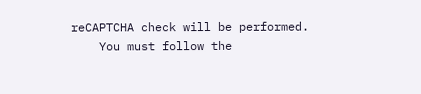reCAPTCHA check will be performed.
    You must follow the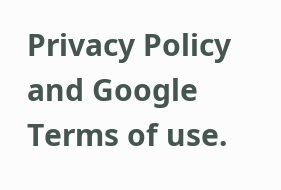Privacy Policy and Google Terms of use.